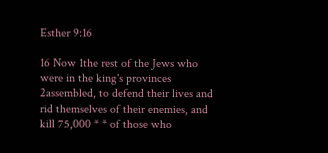Esther 9:16

16 Now 1the rest of the Jews who were in the king's provinces 2assembled, to defend their lives and rid themselves of their enemies, and kill 75,000 * * of those who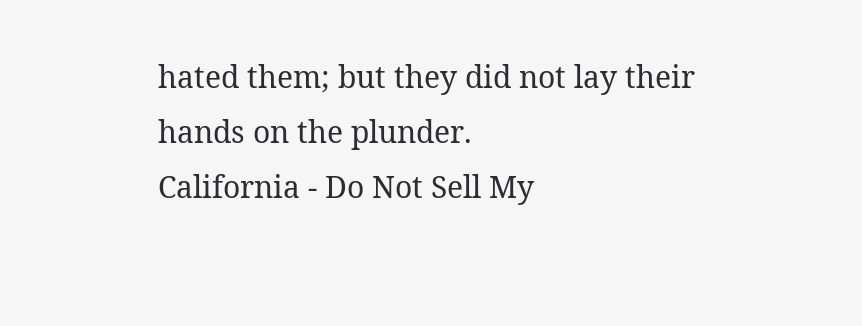hated them; but they did not lay their hands on the plunder.
California - Do Not Sell My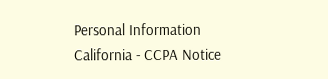Personal Information  California - CCPA Notice